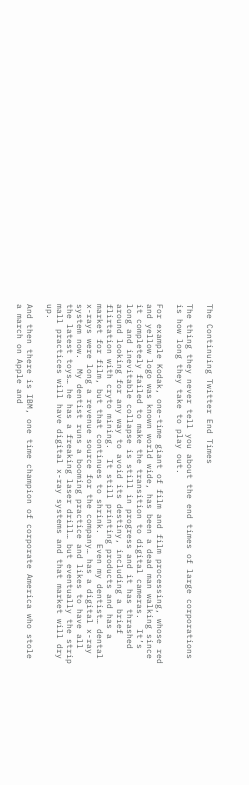The Continuing Twitter End Times

The thing they never tell you about the end times of large corporations is how long they take to play out.

For example Kodak, one-time giant of film and film processing, whose red and yellow logo was known world wide, has been a dead man walking since it completely failed to make the transition to digital cameras.  It’s long and inevitable collapse is still in progress and it has thrashed around looking for any way to avoid its destiny, including a brief flirtation with cryto mining.  It still printing products and has a market for film, but that continues to shrink.  Even my dentist… dental x-rays were long a revenue source for the company… has a digital x-ray system now.  My dentist runs a booming practice and likes to have all the latest toys… he has a freaking laser drill… but eventually the strip mall practices will have digital x-ray systems and that market will dry up.

And then there is IBM, one time champion of corporate America who stole a march on Apple and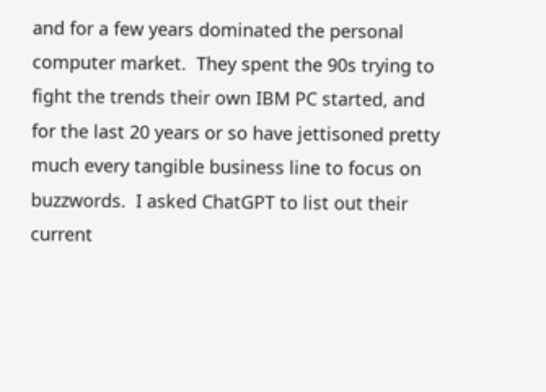and for a few years dominated the personal computer market.  They spent the 90s trying to fight the trends their own IBM PC started, and for the last 20 years or so have jettisoned pretty much every tangible business line to focus on buzzwords.  I asked ChatGPT to list out their current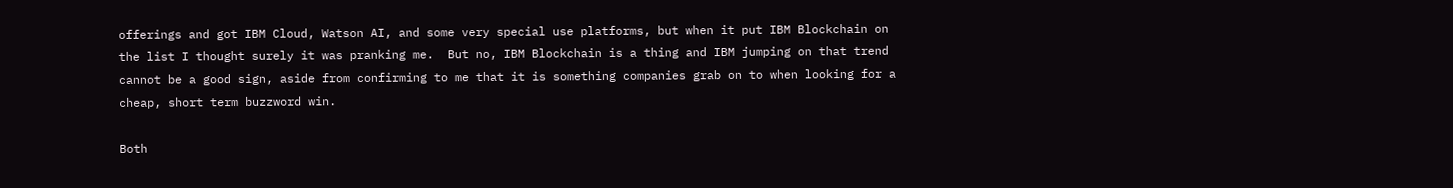offerings and got IBM Cloud, Watson AI, and some very special use platforms, but when it put IBM Blockchain on the list I thought surely it was pranking me.  But no, IBM Blockchain is a thing and IBM jumping on that trend cannot be a good sign, aside from confirming to me that it is something companies grab on to when looking for a cheap, short term buzzword win.

Both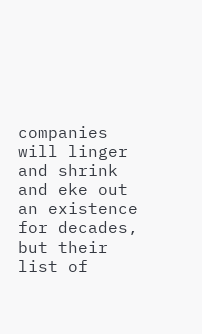companies will linger and shrink and eke out an existence for decades, but their list of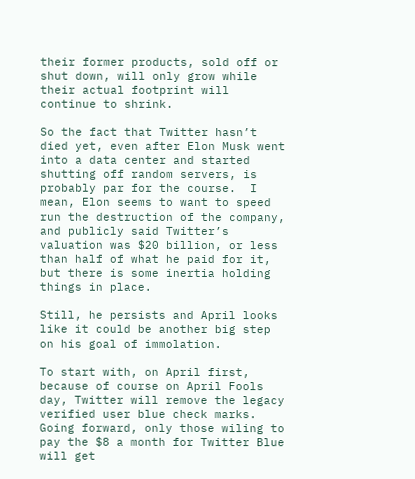their former products, sold off or shut down, will only grow while their actual footprint will continue to shrink.

So the fact that Twitter hasn’t died yet, even after Elon Musk went into a data center and started shutting off random servers, is probably par for the course.  I mean, Elon seems to want to speed run the destruction of the company, and publicly said Twitter’s valuation was $20 billion, or less than half of what he paid for it, but there is some inertia holding things in place.

Still, he persists and April looks like it could be another big step on his goal of immolation.

To start with, on April first, because of course on April Fools day, Twitter will remove the legacy verified user blue check marks.  Going forward, only those wiling to pay the $8 a month for Twitter Blue will get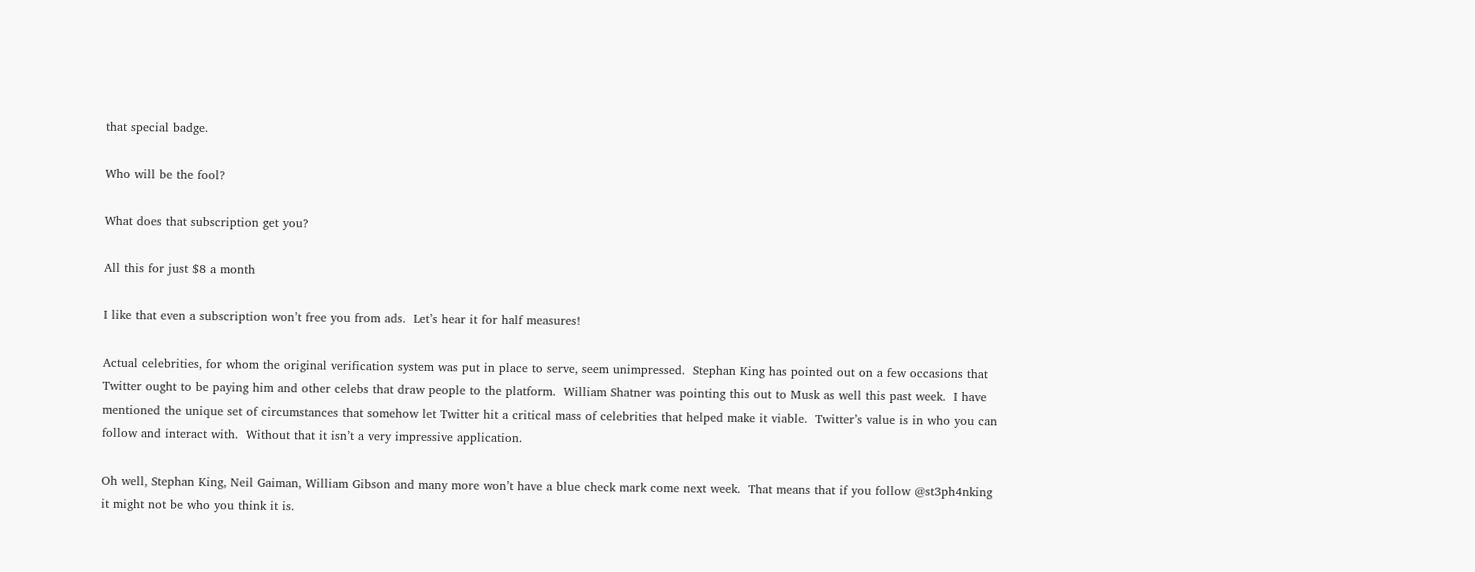that special badge.

Who will be the fool?

What does that subscription get you?

All this for just $8 a month

I like that even a subscription won’t free you from ads.  Let’s hear it for half measures!

Actual celebrities, for whom the original verification system was put in place to serve, seem unimpressed.  Stephan King has pointed out on a few occasions that Twitter ought to be paying him and other celebs that draw people to the platform.  William Shatner was pointing this out to Musk as well this past week.  I have mentioned the unique set of circumstances that somehow let Twitter hit a critical mass of celebrities that helped make it viable.  Twitter’s value is in who you can follow and interact with.  Without that it isn’t a very impressive application.

Oh well, Stephan King, Neil Gaiman, William Gibson and many more won’t have a blue check mark come next week.  That means that if you follow @st3ph4nking it might not be who you think it is.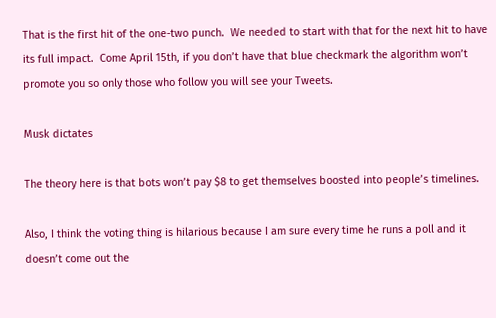That is the first hit of the one-two punch.  We needed to start with that for the next hit to have its full impact.  Come April 15th, if you don’t have that blue checkmark the algorithm won’t promote you so only those who follow you will see your Tweets.

Musk dictates

The theory here is that bots won’t pay $8 to get themselves boosted into people’s timelines.

Also, I think the voting thing is hilarious because I am sure every time he runs a poll and it doesn’t come out the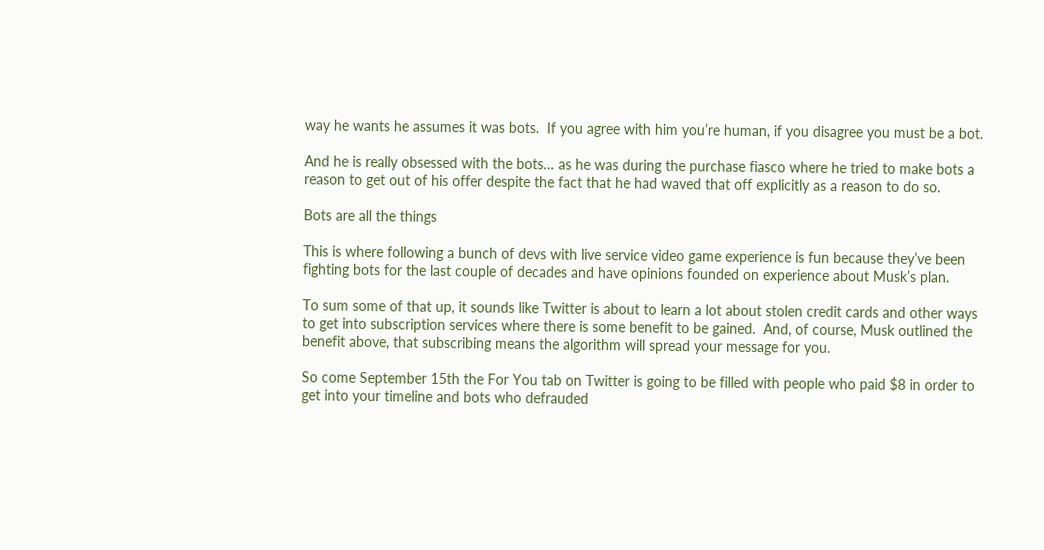way he wants he assumes it was bots.  If you agree with him you’re human, if you disagree you must be a bot.

And he is really obsessed with the bots… as he was during the purchase fiasco where he tried to make bots a reason to get out of his offer despite the fact that he had waved that off explicitly as a reason to do so.

Bots are all the things

This is where following a bunch of devs with live service video game experience is fun because they’ve been fighting bots for the last couple of decades and have opinions founded on experience about Musk’s plan.

To sum some of that up, it sounds like Twitter is about to learn a lot about stolen credit cards and other ways to get into subscription services where there is some benefit to be gained.  And, of course, Musk outlined the benefit above, that subscribing means the algorithm will spread your message for you.

So come September 15th the For You tab on Twitter is going to be filled with people who paid $8 in order to get into your timeline and bots who defrauded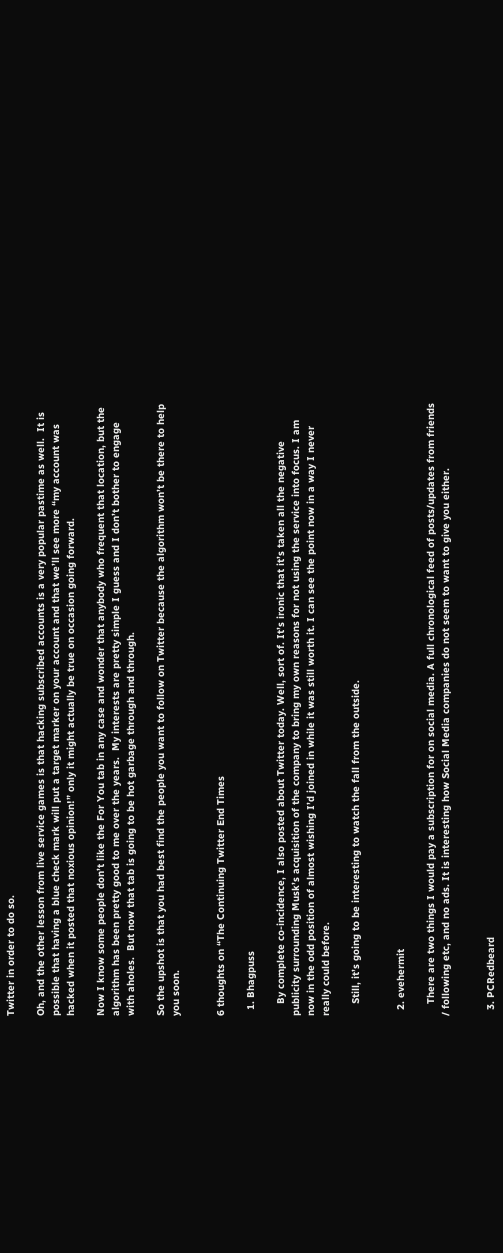Twitter in order to do so.

Oh, and the other lesson from live service games is that hacking subscribed accounts is a very popular pastime as well.  It is possible that having a blue check mark will put a target marker on your account and that we’ll see more “my account was hacked when it posted that noxious opinion!” only it might actually be true on occasion going forward.

Now I know some people don’t like the For You tab in any case and wonder that anybody who frequent that location, but the algorithm has been pretty good to me over the years.  My interests are pretty simple I guess and I don’t bother to engage with aholes.  But now that tab is going to be hot garbage through and through.

So the upshot is that you had best find the people you want to follow on Twitter because the algorithm won’t be there to help you soon.


6 thoughts on “The Continuing Twitter End Times

  1. Bhagpuss

    By complete co-incidence, I also posted about Twitter today. Well, sort of. It’s ironic that it’s taken all the negative publicity surrounding Musk’s acquisition of the company to bring my own reasons for not using the service into focus. I am now in the odd position of almost wishing I’d joined in while it was still worth it. I can see the point now in a way I never really could before.

    Still, it’s going to be interesting to watch the fall from the outside.


  2. evehermit

    There are two things I would pay a subscription for on social media. A full chronological feed of posts/updates from friends / following etc, and no ads. It is interesting how Social Media companies do not seem to want to give you either.


  3. PCRedbeard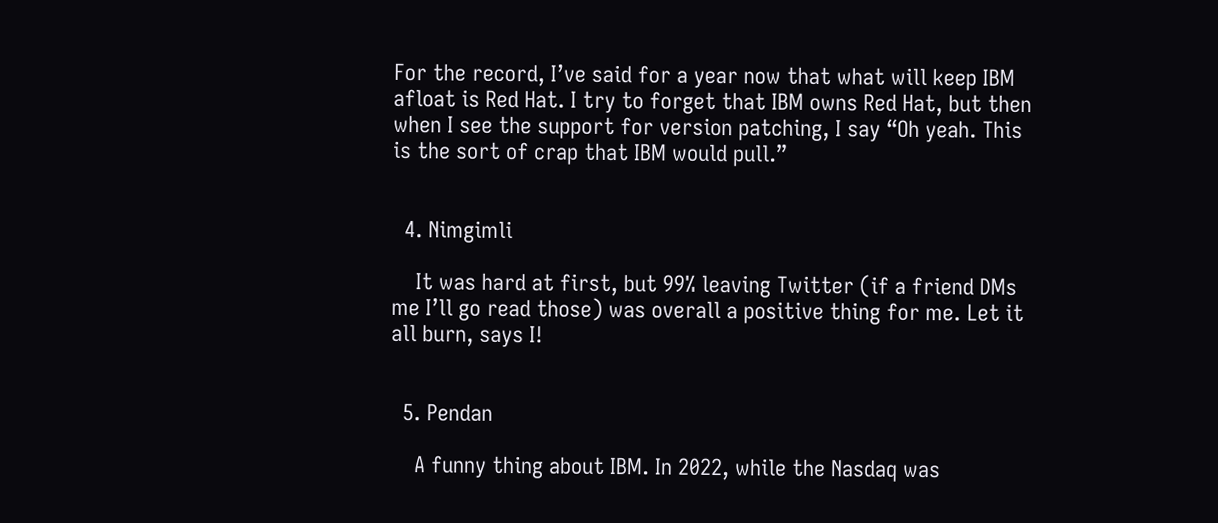For the record, I’ve said for a year now that what will keep IBM afloat is Red Hat. I try to forget that IBM owns Red Hat, but then when I see the support for version patching, I say “Oh yeah. This is the sort of crap that IBM would pull.”


  4. Nimgimli

    It was hard at first, but 99% leaving Twitter (if a friend DMs me I’ll go read those) was overall a positive thing for me. Let it all burn, says I!


  5. Pendan

    A funny thing about IBM. In 2022, while the Nasdaq was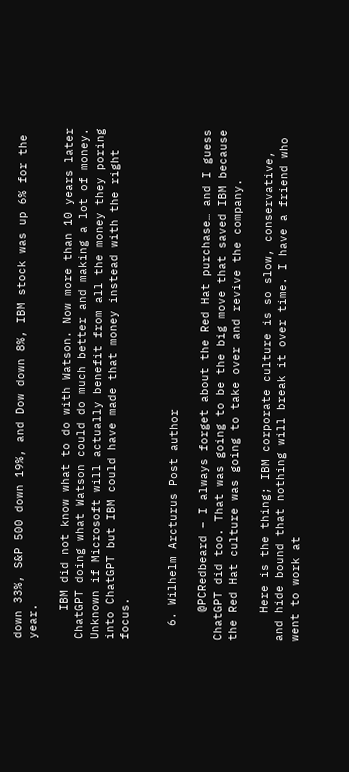down 33%, S&P 500 down 19%, and Dow down 8%, IBM stock was up 6% for the year.

    IBM did not know what to do with Watson. Now more than 10 years later ChatGPT doing what Watson could do much better and making a lot of money. Unknown if Microsoft will actually benefit from all the money they poring into ChatGPT but IBM could have made that money instead with the right focus.


  6. Wilhelm Arcturus Post author

    @PCRedbeard – I always forget about the Red Hat purchase… and I guess ChatGPT did too. That was going to be the big move that saved IBM because the Red Hat culture was going to take over and revive the company.

    Here is the thing; IBM corporate culture is so slow, conservative, and hide bound that nothing will break it over time. I have a friend who went to work at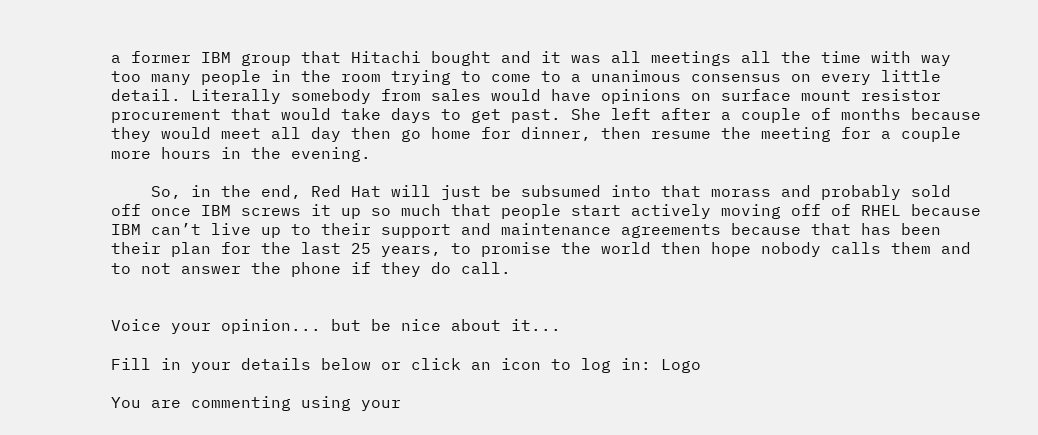a former IBM group that Hitachi bought and it was all meetings all the time with way too many people in the room trying to come to a unanimous consensus on every little detail. Literally somebody from sales would have opinions on surface mount resistor procurement that would take days to get past. She left after a couple of months because they would meet all day then go home for dinner, then resume the meeting for a couple more hours in the evening.

    So, in the end, Red Hat will just be subsumed into that morass and probably sold off once IBM screws it up so much that people start actively moving off of RHEL because IBM can’t live up to their support and maintenance agreements because that has been their plan for the last 25 years, to promise the world then hope nobody calls them and to not answer the phone if they do call.


Voice your opinion... but be nice about it...

Fill in your details below or click an icon to log in: Logo

You are commenting using your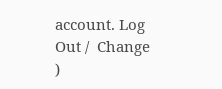account. Log Out /  Change )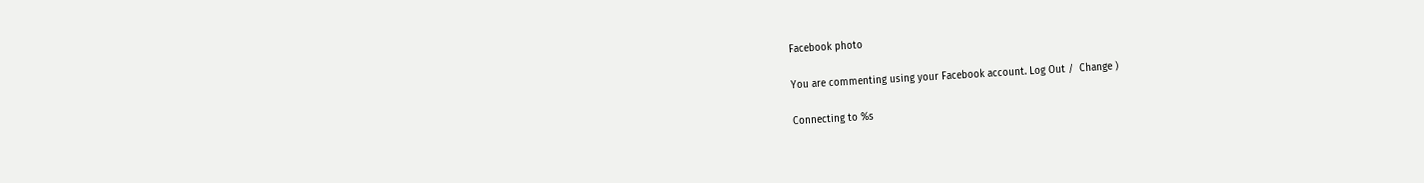Facebook photo

You are commenting using your Facebook account. Log Out /  Change )

Connecting to %s